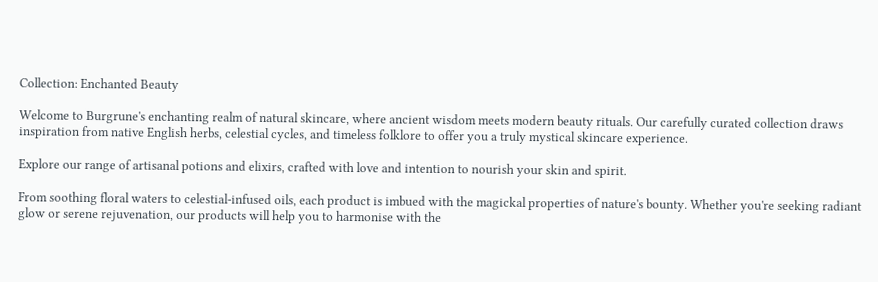Collection: Enchanted Beauty

Welcome to Burgrune's enchanting realm of natural skincare, where ancient wisdom meets modern beauty rituals. Our carefully curated collection draws inspiration from native English herbs, celestial cycles, and timeless folklore to offer you a truly mystical skincare experience.

Explore our range of artisanal potions and elixirs, crafted with love and intention to nourish your skin and spirit.

From soothing floral waters to celestial-infused oils, each product is imbued with the magickal properties of nature's bounty. Whether you're seeking radiant glow or serene rejuvenation, our products will help you to harmonise with the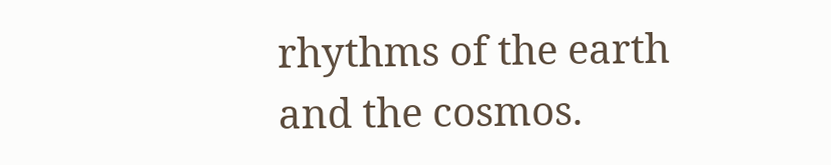rhythms of the earth and the cosmos.